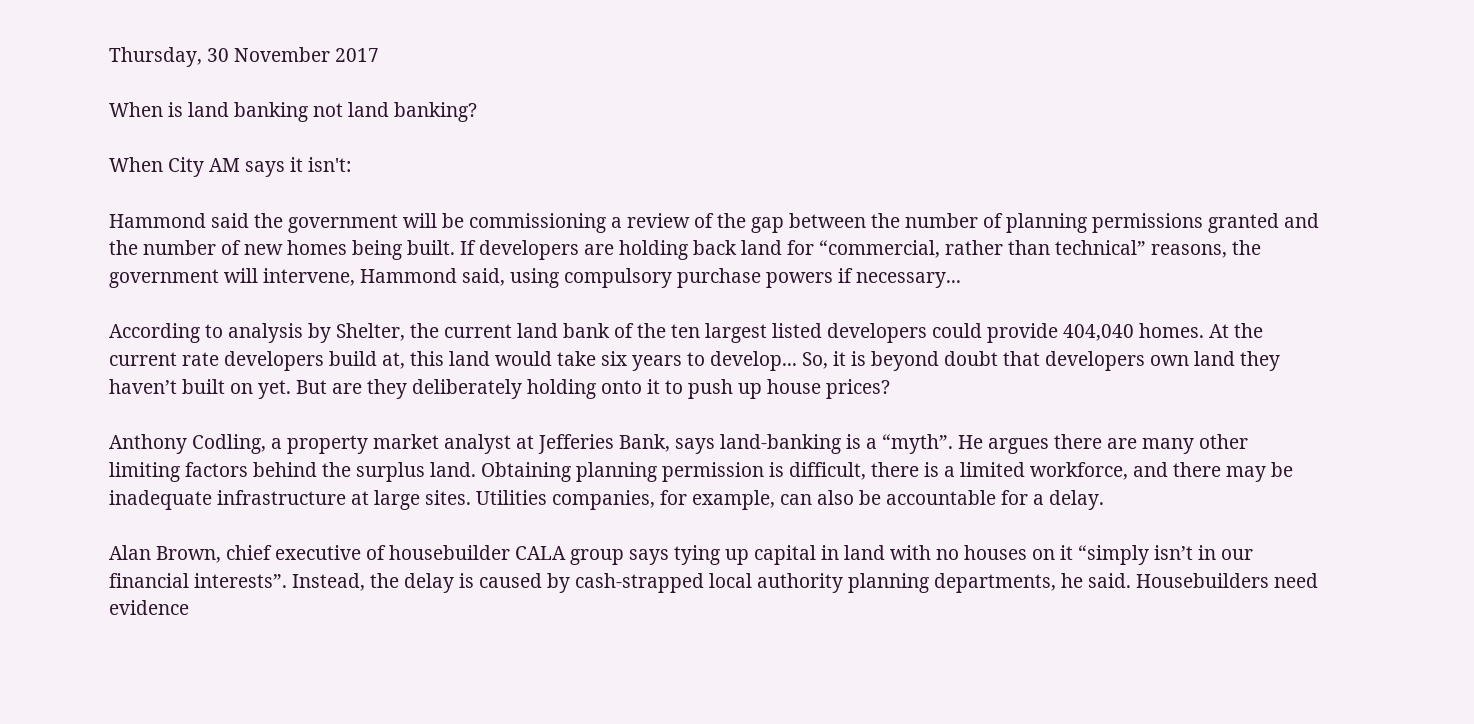Thursday, 30 November 2017

When is land banking not land banking?

When City AM says it isn't:

Hammond said the government will be commissioning a review of the gap between the number of planning permissions granted and the number of new homes being built. If developers are holding back land for “commercial, rather than technical” reasons, the government will intervene, Hammond said, using compulsory purchase powers if necessary...

According to analysis by Shelter, the current land bank of the ten largest listed developers could provide 404,040 homes. At the current rate developers build at, this land would take six years to develop... So, it is beyond doubt that developers own land they haven’t built on yet. But are they deliberately holding onto it to push up house prices?

Anthony Codling, a property market analyst at Jefferies Bank, says land-banking is a “myth”. He argues there are many other limiting factors behind the surplus land. Obtaining planning permission is difficult, there is a limited workforce, and there may be inadequate infrastructure at large sites. Utilities companies, for example, can also be accountable for a delay.

Alan Brown, chief executive of housebuilder CALA group says tying up capital in land with no houses on it “simply isn’t in our financial interests”. Instead, the delay is caused by cash-strapped local authority planning departments, he said. Housebuilders need evidence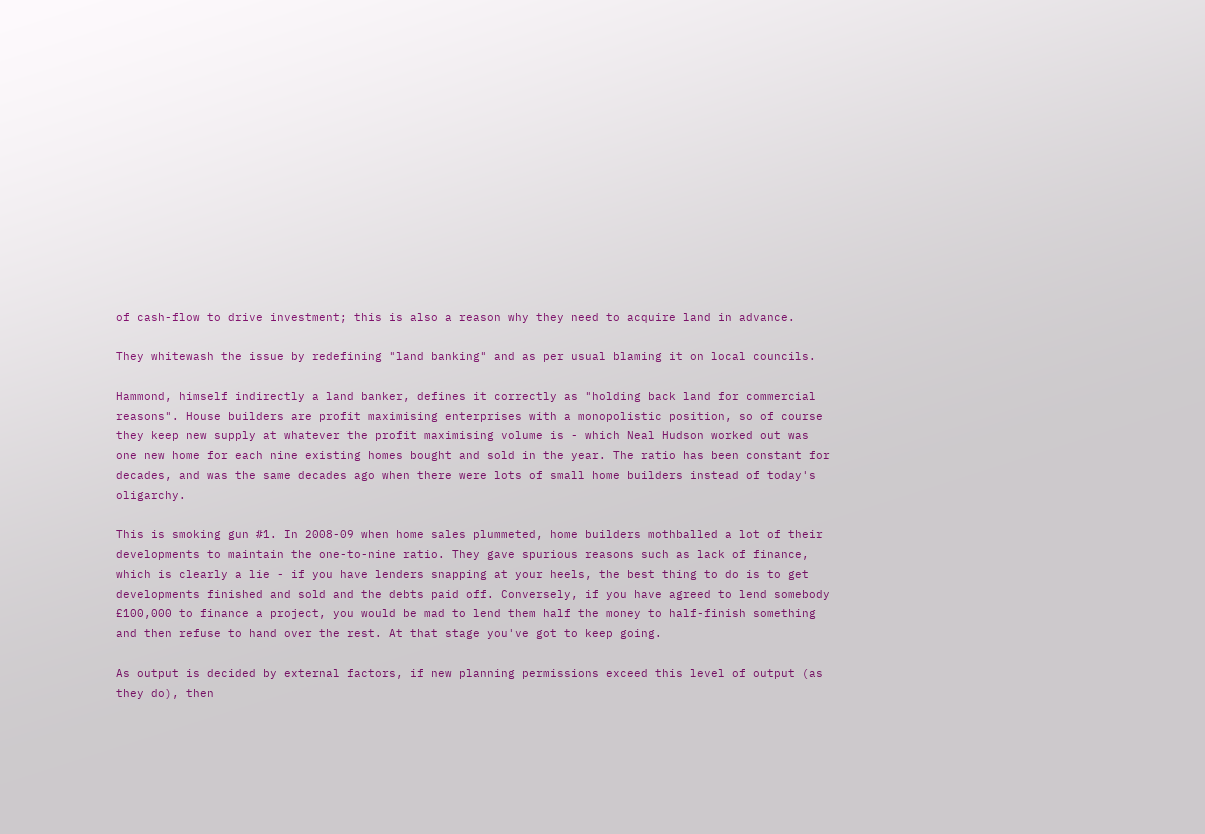of cash-flow to drive investment; this is also a reason why they need to acquire land in advance.

They whitewash the issue by redefining "land banking" and as per usual blaming it on local councils.

Hammond, himself indirectly a land banker, defines it correctly as "holding back land for commercial reasons". House builders are profit maximising enterprises with a monopolistic position, so of course they keep new supply at whatever the profit maximising volume is - which Neal Hudson worked out was one new home for each nine existing homes bought and sold in the year. The ratio has been constant for decades, and was the same decades ago when there were lots of small home builders instead of today's oligarchy.

This is smoking gun #1. In 2008-09 when home sales plummeted, home builders mothballed a lot of their developments to maintain the one-to-nine ratio. They gave spurious reasons such as lack of finance, which is clearly a lie - if you have lenders snapping at your heels, the best thing to do is to get developments finished and sold and the debts paid off. Conversely, if you have agreed to lend somebody £100,000 to finance a project, you would be mad to lend them half the money to half-finish something and then refuse to hand over the rest. At that stage you've got to keep going.

As output is decided by external factors, if new planning permissions exceed this level of output (as they do), then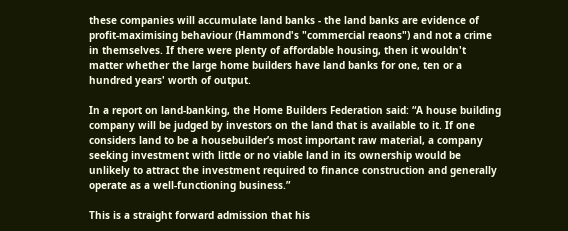these companies will accumulate land banks - the land banks are evidence of profit-maximising behaviour (Hammond's "commercial reaons") and not a crime in themselves. If there were plenty of affordable housing, then it wouldn't matter whether the large home builders have land banks for one, ten or a hundred years' worth of output.

In a report on land-banking, the Home Builders Federation said: “A house building company will be judged by investors on the land that is available to it. If one considers land to be a housebuilder’s most important raw material, a company seeking investment with little or no viable land in its ownership would be unlikely to attract the investment required to finance construction and generally operate as a well-functioning business.”

This is a straight forward admission that his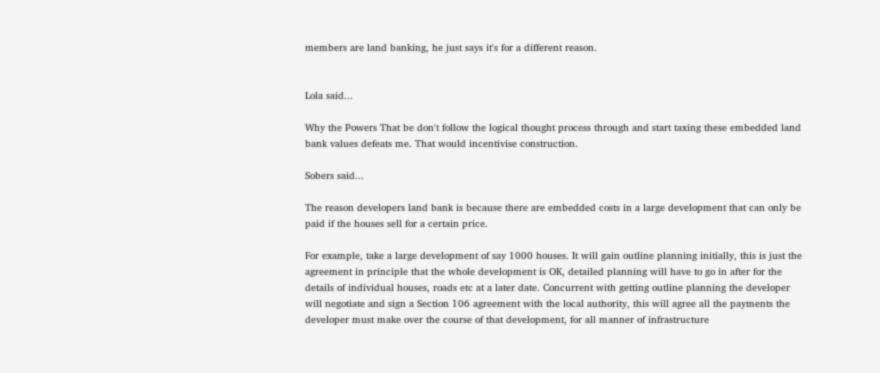members are land banking, he just says it's for a different reason.


Lola said...

Why the Powers That be don't follow the logical thought process through and start taxing these embedded land bank values defeats me. That would incentivise construction.

Sobers said...

The reason developers land bank is because there are embedded costs in a large development that can only be paid if the houses sell for a certain price.

For example, take a large development of say 1000 houses. It will gain outline planning initially, this is just the agreement in principle that the whole development is OK, detailed planning will have to go in after for the details of individual houses, roads etc at a later date. Concurrent with getting outline planning the developer will negotiate and sign a Section 106 agreement with the local authority, this will agree all the payments the developer must make over the course of that development, for all manner of infrastructure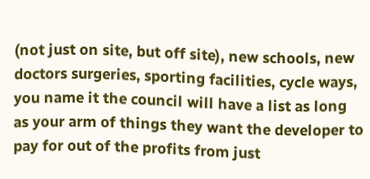(not just on site, but off site), new schools, new doctors surgeries, sporting facilities, cycle ways, you name it the council will have a list as long as your arm of things they want the developer to pay for out of the profits from just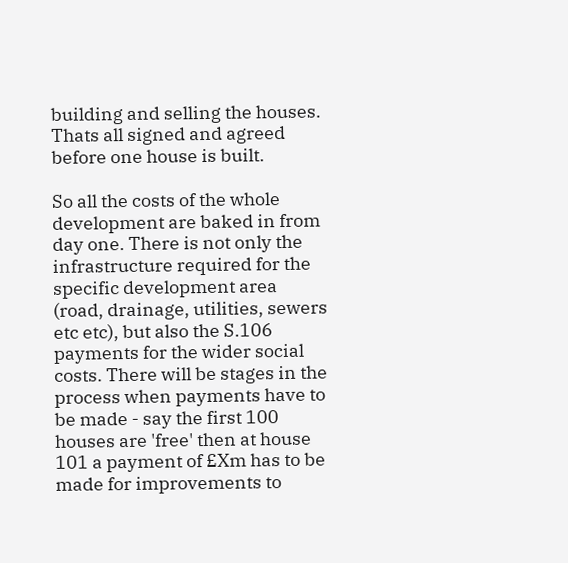building and selling the houses. Thats all signed and agreed before one house is built.

So all the costs of the whole development are baked in from day one. There is not only the infrastructure required for the specific development area (road, drainage, utilities, sewers etc etc), but also the S.106 payments for the wider social costs. There will be stages in the process when payments have to be made - say the first 100 houses are 'free' then at house 101 a payment of £Xm has to be made for improvements to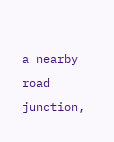a nearby road junction,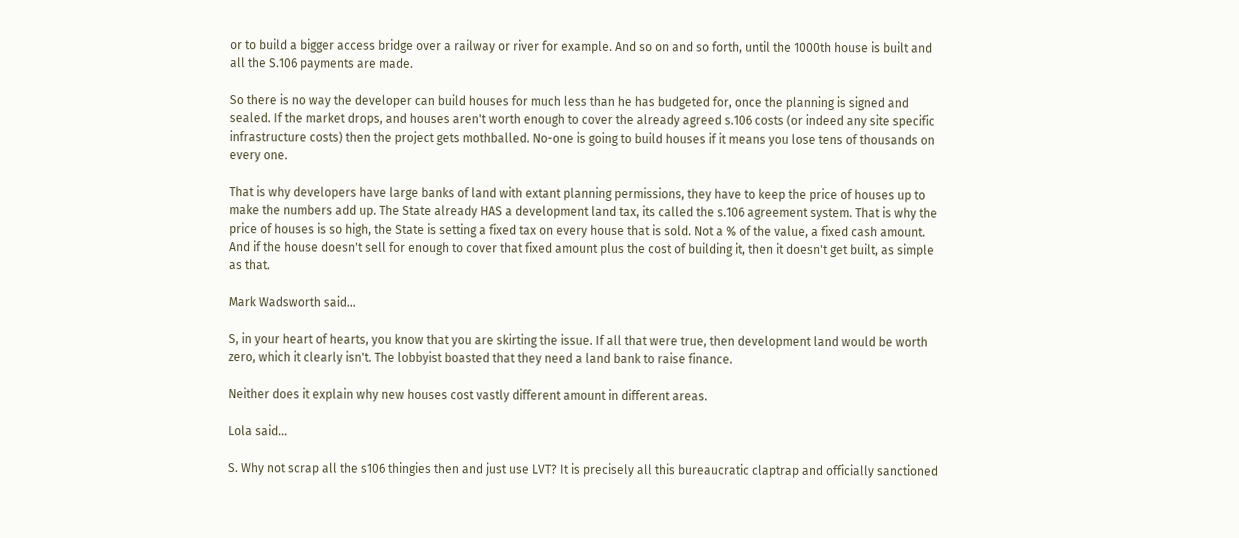or to build a bigger access bridge over a railway or river for example. And so on and so forth, until the 1000th house is built and all the S.106 payments are made.

So there is no way the developer can build houses for much less than he has budgeted for, once the planning is signed and sealed. If the market drops, and houses aren't worth enough to cover the already agreed s.106 costs (or indeed any site specific infrastructure costs) then the project gets mothballed. No-one is going to build houses if it means you lose tens of thousands on every one.

That is why developers have large banks of land with extant planning permissions, they have to keep the price of houses up to make the numbers add up. The State already HAS a development land tax, its called the s.106 agreement system. That is why the price of houses is so high, the State is setting a fixed tax on every house that is sold. Not a % of the value, a fixed cash amount. And if the house doesn't sell for enough to cover that fixed amount plus the cost of building it, then it doesn't get built, as simple as that.

Mark Wadsworth said...

S, in your heart of hearts, you know that you are skirting the issue. If all that were true, then development land would be worth zero, which it clearly isn't. The lobbyist boasted that they need a land bank to raise finance.

Neither does it explain why new houses cost vastly different amount in different areas.

Lola said...

S. Why not scrap all the s106 thingies then and just use LVT? It is precisely all this bureaucratic claptrap and officially sanctioned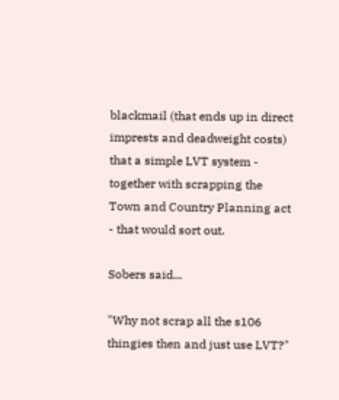blackmail (that ends up in direct imprests and deadweight costs) that a simple LVT system - together with scrapping the Town and Country Planning act - that would sort out.

Sobers said...

"Why not scrap all the s106 thingies then and just use LVT?"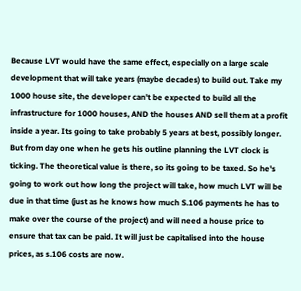Because LVT would have the same effect, especially on a large scale development that will take years (maybe decades) to build out. Take my 1000 house site, the developer can't be expected to build all the infrastructure for 1000 houses, AND the houses AND sell them at a profit inside a year. Its going to take probably 5 years at best, possibly longer. But from day one when he gets his outline planning the LVT clock is ticking. The theoretical value is there, so its going to be taxed. So he's going to work out how long the project will take, how much LVT will be due in that time (just as he knows how much S.106 payments he has to make over the course of the project) and will need a house price to ensure that tax can be paid. It will just be capitalised into the house prices, as s.106 costs are now.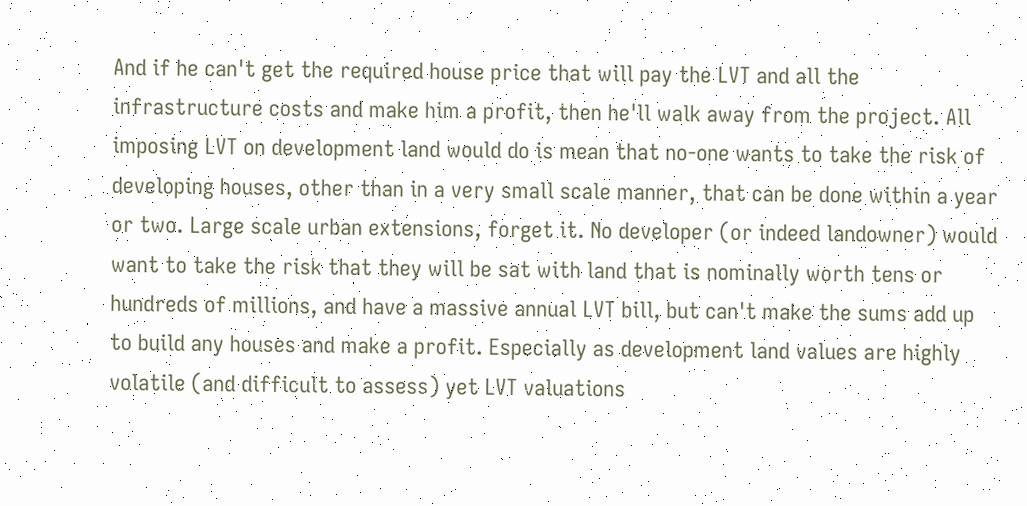And if he can't get the required house price that will pay the LVT and all the infrastructure costs and make him a profit, then he'll walk away from the project. All imposing LVT on development land would do is mean that no-one wants to take the risk of developing houses, other than in a very small scale manner, that can be done within a year or two. Large scale urban extensions, forget it. No developer (or indeed landowner) would want to take the risk that they will be sat with land that is nominally worth tens or hundreds of millions, and have a massive annual LVT bill, but can't make the sums add up to build any houses and make a profit. Especially as development land values are highly volatile (and difficult to assess) yet LVT valuations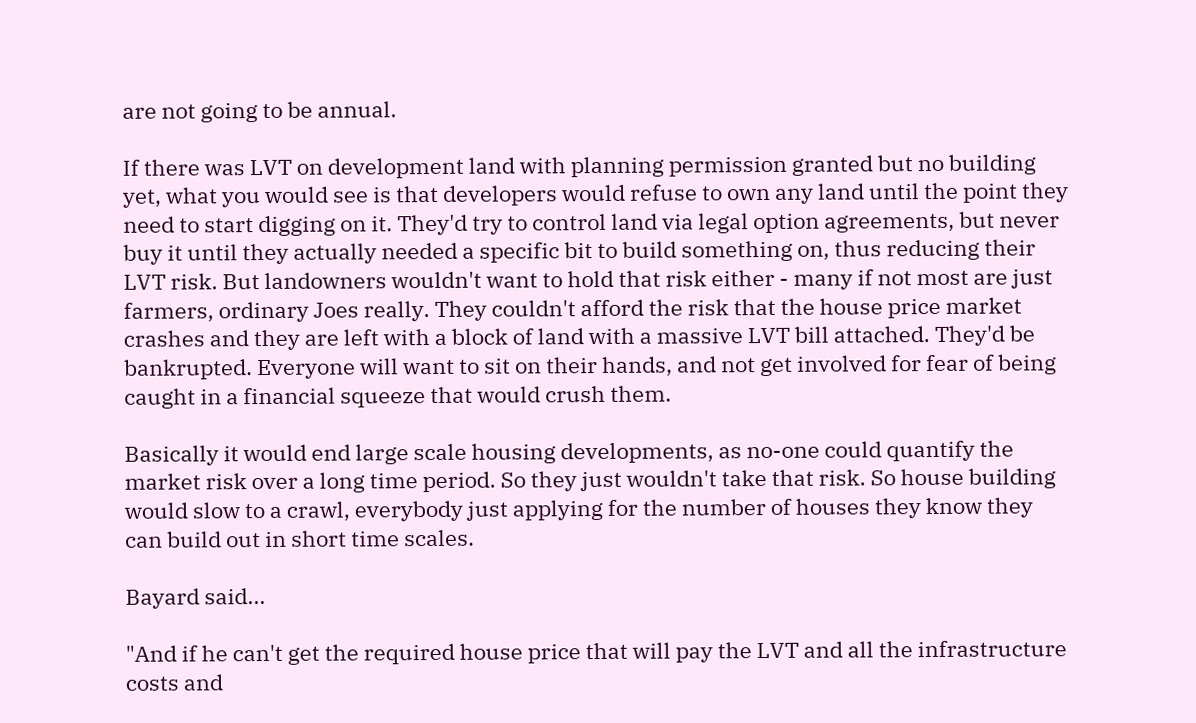are not going to be annual.

If there was LVT on development land with planning permission granted but no building yet, what you would see is that developers would refuse to own any land until the point they need to start digging on it. They'd try to control land via legal option agreements, but never buy it until they actually needed a specific bit to build something on, thus reducing their LVT risk. But landowners wouldn't want to hold that risk either - many if not most are just farmers, ordinary Joes really. They couldn't afford the risk that the house price market crashes and they are left with a block of land with a massive LVT bill attached. They'd be bankrupted. Everyone will want to sit on their hands, and not get involved for fear of being caught in a financial squeeze that would crush them.

Basically it would end large scale housing developments, as no-one could quantify the market risk over a long time period. So they just wouldn't take that risk. So house building would slow to a crawl, everybody just applying for the number of houses they know they can build out in short time scales.

Bayard said...

"And if he can't get the required house price that will pay the LVT and all the infrastructure costs and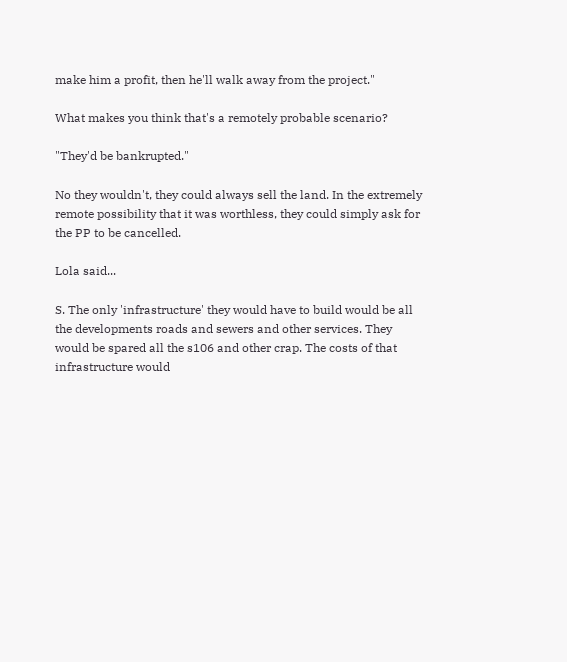make him a profit, then he'll walk away from the project."

What makes you think that's a remotely probable scenario?

"They'd be bankrupted."

No they wouldn't, they could always sell the land. In the extremely remote possibility that it was worthless, they could simply ask for the PP to be cancelled.

Lola said...

S. The only 'infrastructure' they would have to build would be all the developments roads and sewers and other services. They would be spared all the s106 and other crap. The costs of that infrastructure would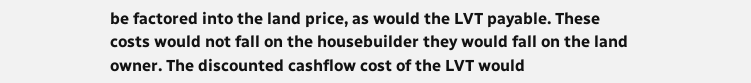be factored into the land price, as would the LVT payable. These costs would not fall on the housebuilder they would fall on the land owner. The discounted cashflow cost of the LVT would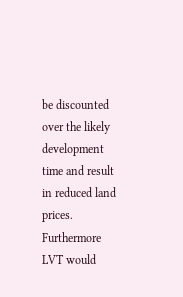be discounted over the likely development time and result in reduced land prices.
Furthermore LVT would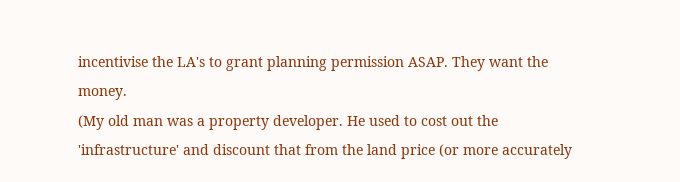incentivise the LA's to grant planning permission ASAP. They want the money.
(My old man was a property developer. He used to cost out the 'infrastructure' and discount that from the land price (or more accurately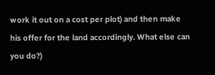work it out on a cost per plot) and then make his offer for the land accordingly. What else can you do?)